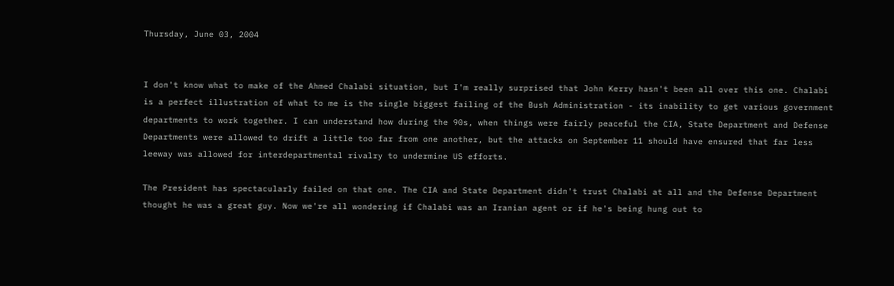Thursday, June 03, 2004


I don't know what to make of the Ahmed Chalabi situation, but I'm really surprised that John Kerry hasn't been all over this one. Chalabi is a perfect illustration of what to me is the single biggest failing of the Bush Administration - its inability to get various government departments to work together. I can understand how during the 90s, when things were fairly peaceful the CIA, State Department and Defense Departments were allowed to drift a little too far from one another, but the attacks on September 11 should have ensured that far less leeway was allowed for interdepartmental rivalry to undermine US efforts.

The President has spectacularly failed on that one. The CIA and State Department didn't trust Chalabi at all and the Defense Department thought he was a great guy. Now we're all wondering if Chalabi was an Iranian agent or if he's being hung out to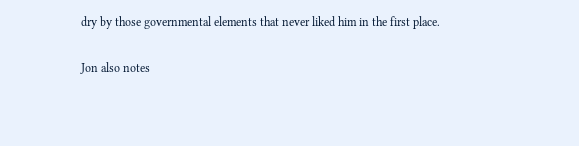dry by those governmental elements that never liked him in the first place.

Jon also notes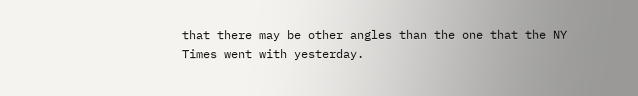that there may be other angles than the one that the NY Times went with yesterday.